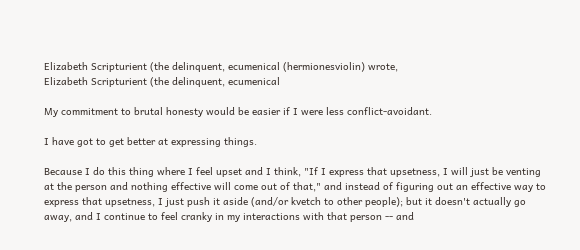Elizabeth Scripturient (the delinquent, ecumenical (hermionesviolin) wrote,
Elizabeth Scripturient (the delinquent, ecumenical

My commitment to brutal honesty would be easier if I were less conflict-avoidant.

I have got to get better at expressing things.

Because I do this thing where I feel upset and I think, "If I express that upsetness, I will just be venting at the person and nothing effective will come out of that," and instead of figuring out an effective way to express that upsetness, I just push it aside (and/or kvetch to other people); but it doesn't actually go away, and I continue to feel cranky in my interactions with that person -- and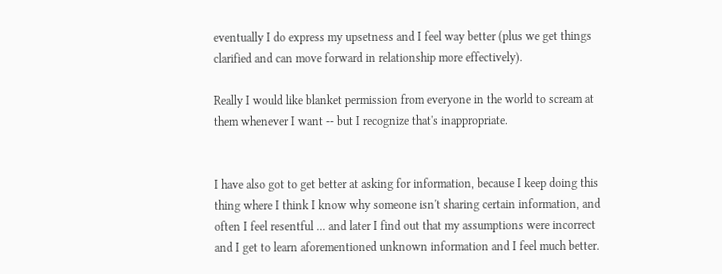eventually I do express my upsetness and I feel way better (plus we get things clarified and can move forward in relationship more effectively).

Really I would like blanket permission from everyone in the world to scream at them whenever I want -- but I recognize that's inappropriate.


I have also got to get better at asking for information, because I keep doing this thing where I think I know why someone isn't sharing certain information, and often I feel resentful ... and later I find out that my assumptions were incorrect and I get to learn aforementioned unknown information and I feel much better.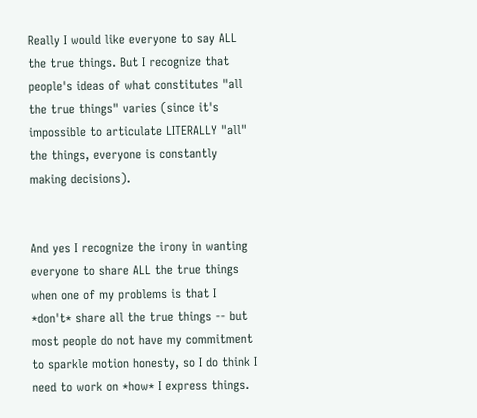Really I would like everyone to say ALL the true things. But I recognize that people's ideas of what constitutes "all the true things" varies (since it's impossible to articulate LITERALLY "all" the things, everyone is constantly making decisions).


And yes I recognize the irony in wanting everyone to share ALL the true things when one of my problems is that I *don't* share all the true things -- but most people do not have my commitment to sparkle motion honesty, so I do think I need to work on *how* I express things.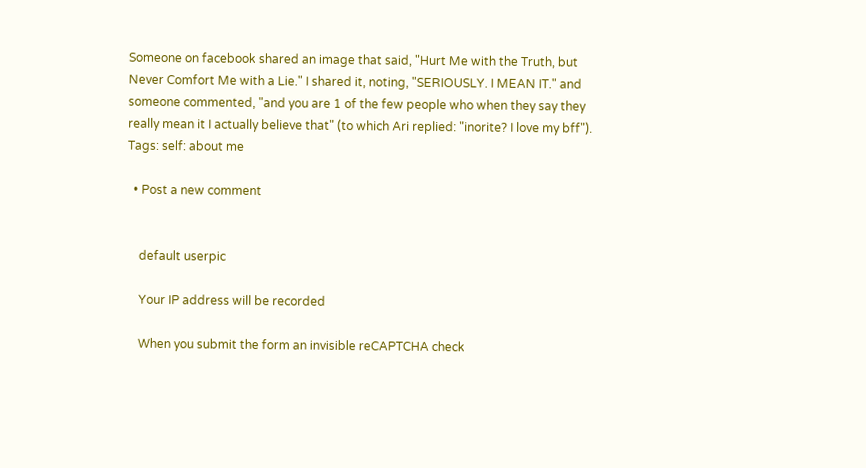Someone on facebook shared an image that said, "Hurt Me with the Truth, but Never Comfort Me with a Lie." I shared it, noting, "SERIOUSLY. I MEAN IT." and someone commented, "and you are 1 of the few people who when they say they really mean it I actually believe that" (to which Ari replied: "inorite? I love my bff").
Tags: self: about me

  • Post a new comment


    default userpic

    Your IP address will be recorded

    When you submit the form an invisible reCAPTCHA check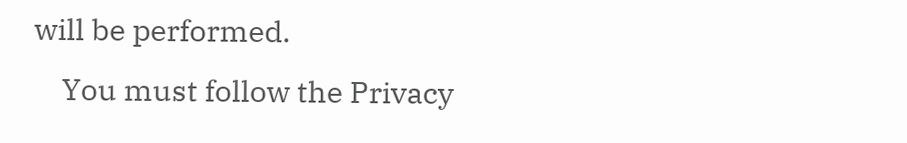will be performed.
    You must follow the Privacy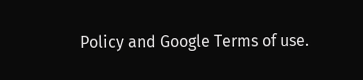Policy and Google Terms of use.